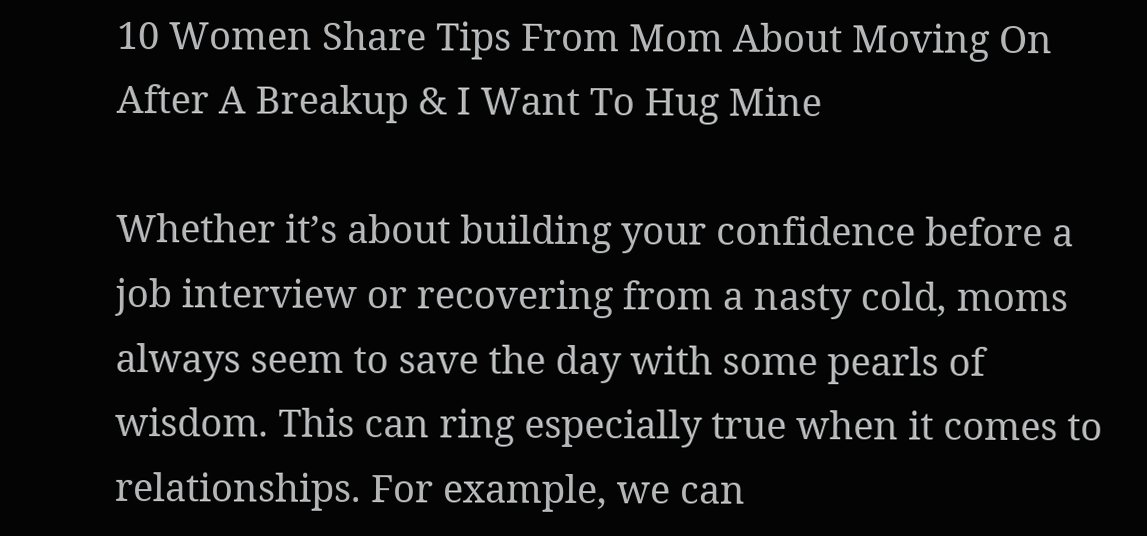10 Women Share Tips From Mom About Moving On After A Breakup & I Want To Hug Mine

Whether it’s about building your confidence before a job interview or recovering from a nasty cold, moms always seem to save the day with some pearls of wisdom. This can ring especially true when it comes to relationships. For example, we can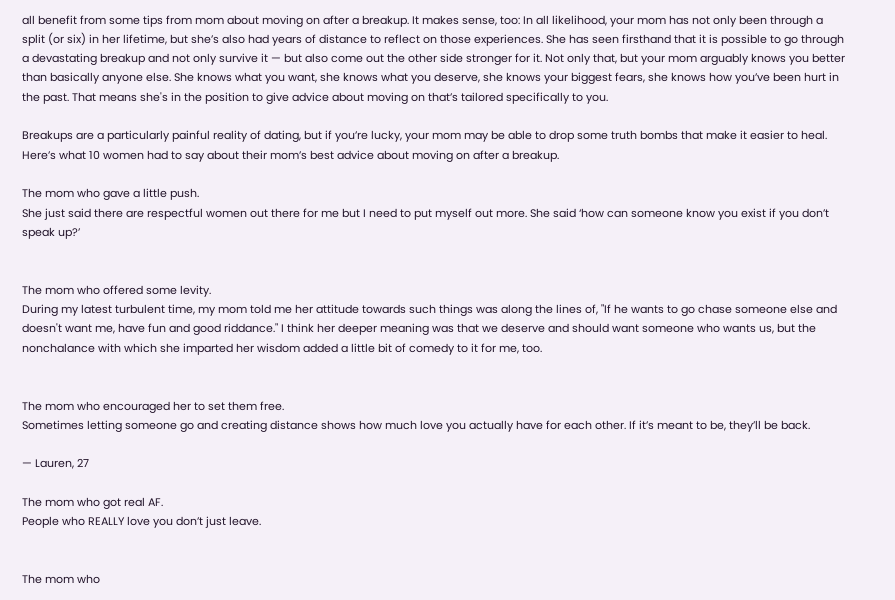all benefit from some tips from mom about moving on after a breakup. It makes sense, too: In all likelihood, your mom has not only been through a split (or six) in her lifetime, but she’s also had years of distance to reflect on those experiences. She has seen firsthand that it is possible to go through a devastating breakup and not only survive it — but also come out the other side stronger for it. Not only that, but your mom arguably knows you better than basically anyone else. She knows what you want, she knows what you deserve, she knows your biggest fears, she knows how you’ve been hurt in the past. That means she's in the position to give advice about moving on that’s tailored specifically to you.

Breakups are a particularly painful reality of dating, but if you’re lucky, your mom may be able to drop some truth bombs that make it easier to heal. Here’s what 10 women had to say about their mom’s best advice about moving on after a breakup.

The mom who gave a little push.
She just said there are respectful women out there for me but I need to put myself out more. She said ‘how can someone know you exist if you don’t speak up?’


The mom who offered some levity.
During my latest turbulent time, my mom told me her attitude towards such things was along the lines of, "If he wants to go chase someone else and doesn't want me, have fun and good riddance." I think her deeper meaning was that we deserve and should want someone who wants us, but the nonchalance with which she imparted her wisdom added a little bit of comedy to it for me, too.


The mom who encouraged her to set them free.
Sometimes letting someone go and creating distance shows how much love you actually have for each other. If it’s meant to be, they’ll be back.

— Lauren, 27

The mom who got real AF.
People who REALLY love you don’t just leave.


The mom who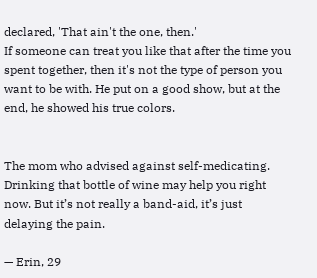declared, 'That ain't the one, then.'
If someone can treat you like that after the time you spent together, then it's not the type of person you want to be with. He put on a good show, but at the end, he showed his true colors.


The mom who advised against self-medicating.
Drinking that bottle of wine may help you right now. But it’s not really a band-aid, it’s just delaying the pain.

— Erin, 29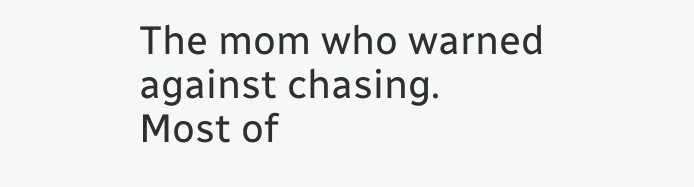The mom who warned against chasing.
Most of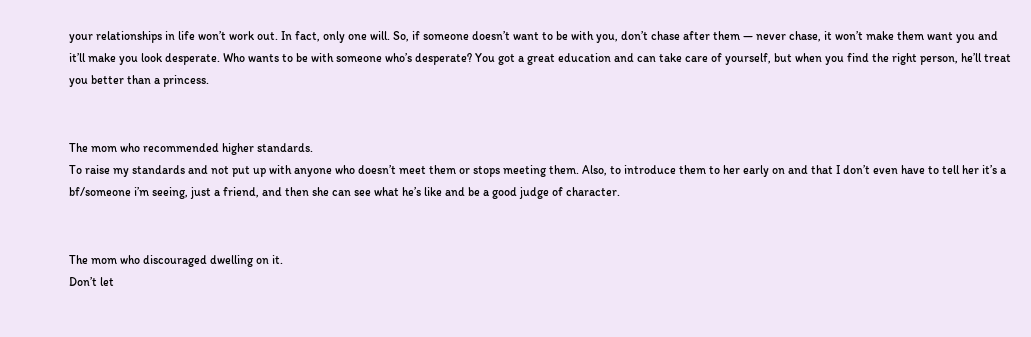your relationships in life won’t work out. In fact, only one will. So, if someone doesn’t want to be with you, don’t chase after them — never chase, it won’t make them want you and it’ll make you look desperate. Who wants to be with someone who’s desperate? You got a great education and can take care of yourself, but when you find the right person, he’ll treat you better than a princess.


The mom who recommended higher standards.
To raise my standards and not put up with anyone who doesn’t meet them or stops meeting them. Also, to introduce them to her early on and that I don’t even have to tell her it’s a bf/someone i’m seeing, just a friend, and then she can see what he’s like and be a good judge of character.


The mom who discouraged dwelling on it.
Don’t let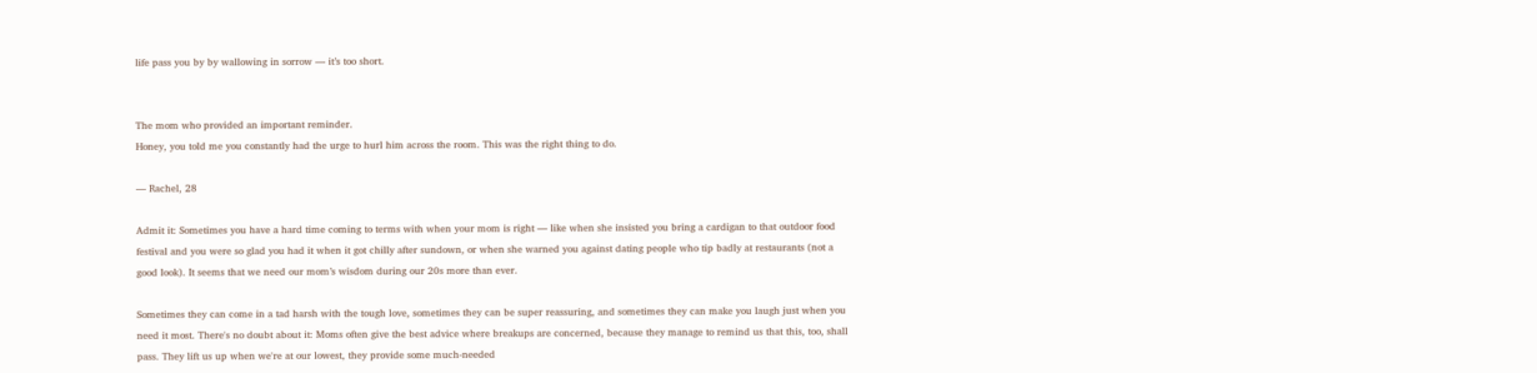life pass you by by wallowing in sorrow — it’s too short.


The mom who provided an important reminder.
Honey, you told me you constantly had the urge to hurl him across the room. This was the right thing to do.

— Rachel, 28

Admit it: Sometimes you have a hard time coming to terms with when your mom is right — like when she insisted you bring a cardigan to that outdoor food festival and you were so glad you had it when it got chilly after sundown, or when she warned you against dating people who tip badly at restaurants (not a good look). It seems that we need our mom’s wisdom during our 20s more than ever.

Sometimes they can come in a tad harsh with the tough love, sometimes they can be super reassuring, and sometimes they can make you laugh just when you need it most. There's no doubt about it: Moms often give the best advice where breakups are concerned, because they manage to remind us that this, too, shall pass. They lift us up when we're at our lowest, they provide some much-needed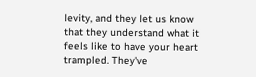levity, and they let us know that they understand what it feels like to have your heart trampled. They've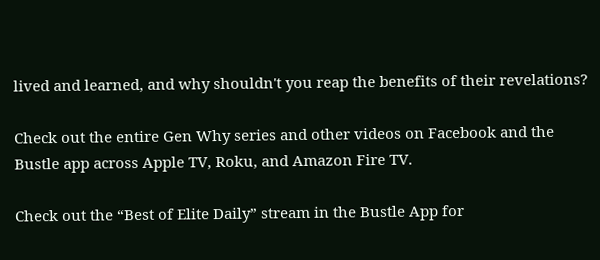lived and learned, and why shouldn't you reap the benefits of their revelations?

Check out the entire Gen Why series and other videos on Facebook and the Bustle app across Apple TV, Roku, and Amazon Fire TV.

Check out the “Best of Elite Daily” stream in the Bustle App for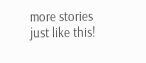more stories just like this!